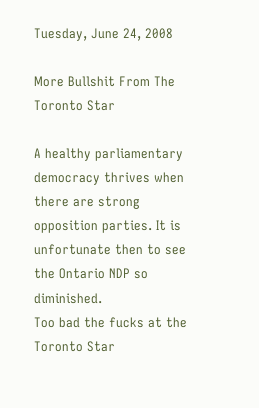Tuesday, June 24, 2008

More Bullshit From The Toronto Star

A healthy parliamentary democracy thrives when there are strong opposition parties. It is unfortunate then to see the Ontario NDP so diminished.
Too bad the fucks at the Toronto Star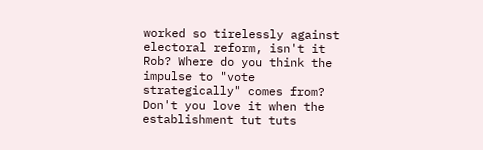worked so tirelessly against electoral reform, isn't it Rob? Where do you think the impulse to "vote strategically" comes from? Don't you love it when the establishment tut tuts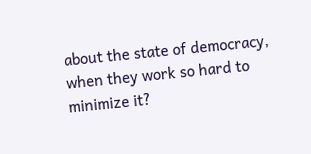about the state of democracy, when they work so hard to minimize it?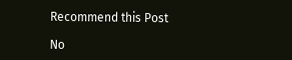Recommend this Post

No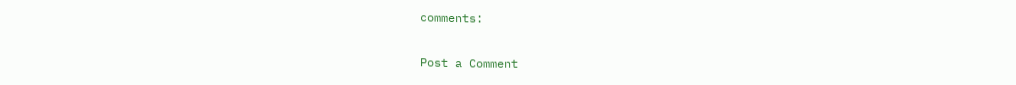comments:

Post a Comment